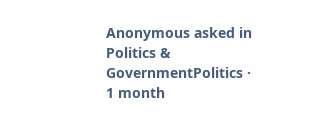Anonymous asked in Politics & GovernmentPolitics · 1 month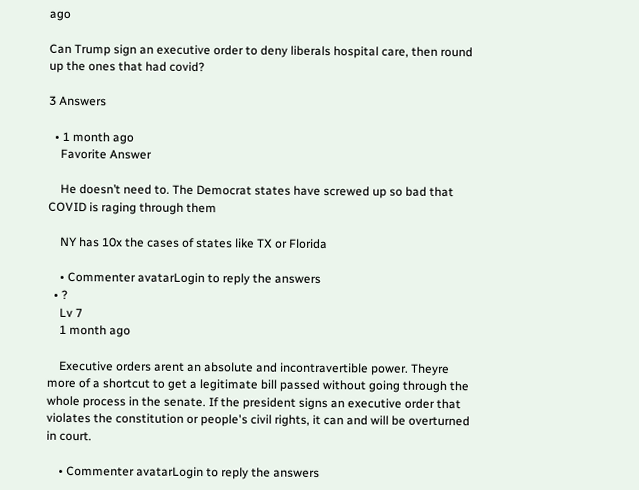ago

Can Trump sign an executive order to deny liberals hospital care, then round up the ones that had covid?

3 Answers

  • 1 month ago
    Favorite Answer

    He doesn’t need to. The Democrat states have screwed up so bad that COVID is raging through them

    NY has 10x the cases of states like TX or Florida

    • Commenter avatarLogin to reply the answers
  • ?
    Lv 7
    1 month ago

    Executive orders arent an absolute and incontravertible power. Theyre more of a shortcut to get a legitimate bill passed without going through the whole process in the senate. If the president signs an executive order that violates the constitution or people's civil rights, it can and will be overturned in court.

    • Commenter avatarLogin to reply the answers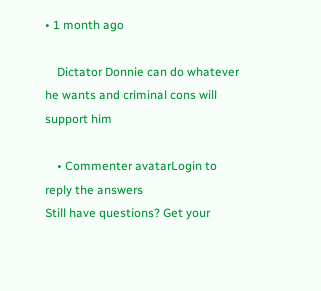• 1 month ago

    Dictator Donnie can do whatever he wants and criminal cons will support him

    • Commenter avatarLogin to reply the answers
Still have questions? Get your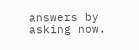answers by asking now.